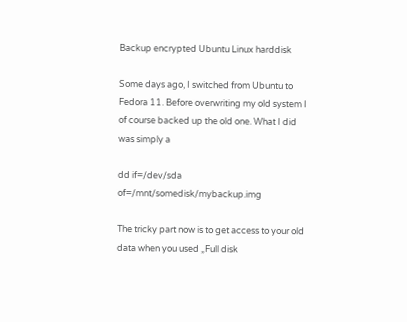Backup encrypted Ubuntu Linux harddisk

Some days ago, I switched from Ubuntu to Fedora 11. Before overwriting my old system I of course backed up the old one. What I did was simply a

dd if=/dev/sda of=/mnt/somedisk/mybackup.img

The tricky part now is to get access to your old data when you used „Full disk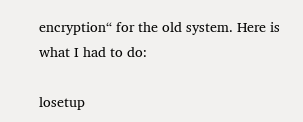encryption“ for the old system. Here is what I had to do:

losetup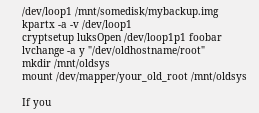/dev/loop1 /mnt/somedisk/mybackup.img
kpartx -a -v /dev/loop1
cryptsetup luksOpen /dev/loop1p1 foobar
lvchange -a y "/dev/oldhostname/root"
mkdir /mnt/oldsys
mount /dev/mapper/your_old_root /mnt/oldsys

If you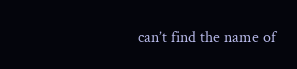can’t find the name of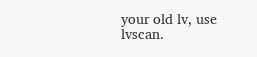your old lv, use lvscan.